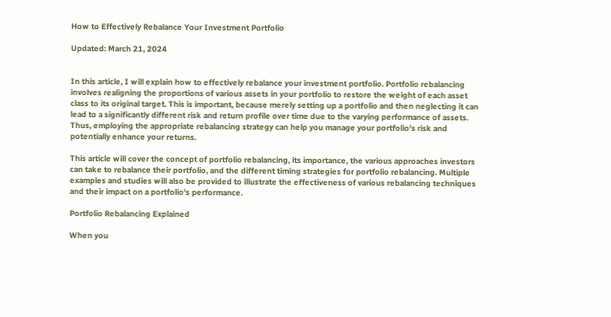How to Effectively Rebalance Your Investment Portfolio

Updated: March 21, 2024


In this article, I will explain how to effectively rebalance your investment portfolio. Portfolio rebalancing involves realigning the proportions of various assets in your portfolio to restore the weight of each asset class to its original target. This is important, because merely setting up a portfolio and then neglecting it can lead to a significantly different risk and return profile over time due to the varying performance of assets. Thus, employing the appropriate rebalancing strategy can help you manage your portfolio's risk and potentially enhance your returns.

This article will cover the concept of portfolio rebalancing, its importance, the various approaches investors can take to rebalance their portfolio, and the different timing strategies for portfolio rebalancing. Multiple examples and studies will also be provided to illustrate the effectiveness of various rebalancing techniques and their impact on a portfolio's performance.

Portfolio Rebalancing Explained

When you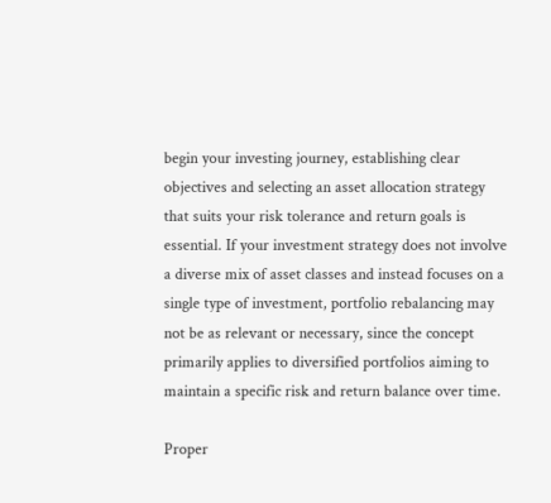begin your investing journey, establishing clear objectives and selecting an asset allocation strategy that suits your risk tolerance and return goals is essential. If your investment strategy does not involve a diverse mix of asset classes and instead focuses on a single type of investment, portfolio rebalancing may not be as relevant or necessary, since the concept primarily applies to diversified portfolios aiming to maintain a specific risk and return balance over time.

Proper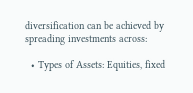diversification can be achieved by spreading investments across:

  • Types of Assets: Equities, fixed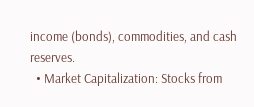income (bonds), commodities, and cash reserves.
  • Market Capitalization: Stocks from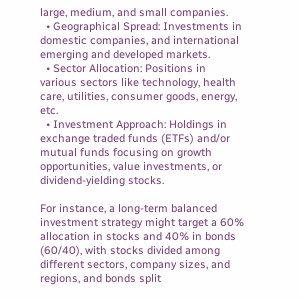large, medium, and small companies.
  • Geographical Spread: Investments in domestic companies, and international emerging and developed markets.
  • Sector Allocation: Positions in various sectors like technology, health care, utilities, consumer goods, energy, etc.
  • Investment Approach: Holdings in exchange traded funds (ETFs) and/or mutual funds focusing on growth opportunities, value investments, or dividend-yielding stocks.

For instance, a long-term balanced investment strategy might target a 60% allocation in stocks and 40% in bonds (60/40), with stocks divided among different sectors, company sizes, and regions, and bonds split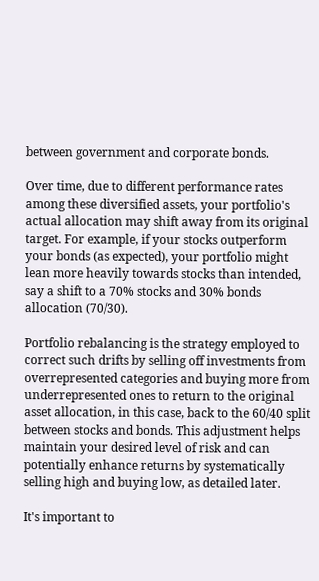between government and corporate bonds.

Over time, due to different performance rates among these diversified assets, your portfolio's actual allocation may shift away from its original target. For example, if your stocks outperform your bonds (as expected), your portfolio might lean more heavily towards stocks than intended, say a shift to a 70% stocks and 30% bonds allocation (70/30).

Portfolio rebalancing is the strategy employed to correct such drifts by selling off investments from overrepresented categories and buying more from underrepresented ones to return to the original asset allocation, in this case, back to the 60/40 split between stocks and bonds. This adjustment helps maintain your desired level of risk and can potentially enhance returns by systematically selling high and buying low, as detailed later.

It's important to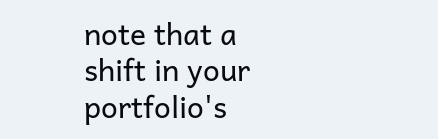note that a shift in your portfolio's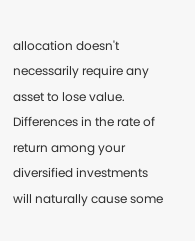allocation doesn't necessarily require any asset to lose value. Differences in the rate of return among your diversified investments will naturally cause some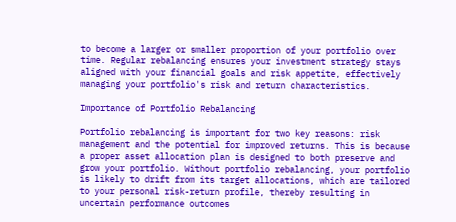to become a larger or smaller proportion of your portfolio over time. Regular rebalancing ensures your investment strategy stays aligned with your financial goals and risk appetite, effectively managing your portfolio's risk and return characteristics.

Importance of Portfolio Rebalancing

Portfolio rebalancing is important for two key reasons: risk management and the potential for improved returns. This is because a proper asset allocation plan is designed to both preserve and grow your portfolio. Without portfolio rebalancing, your portfolio is likely to drift from its target allocations, which are tailored to your personal risk-return profile, thereby resulting in uncertain performance outcomes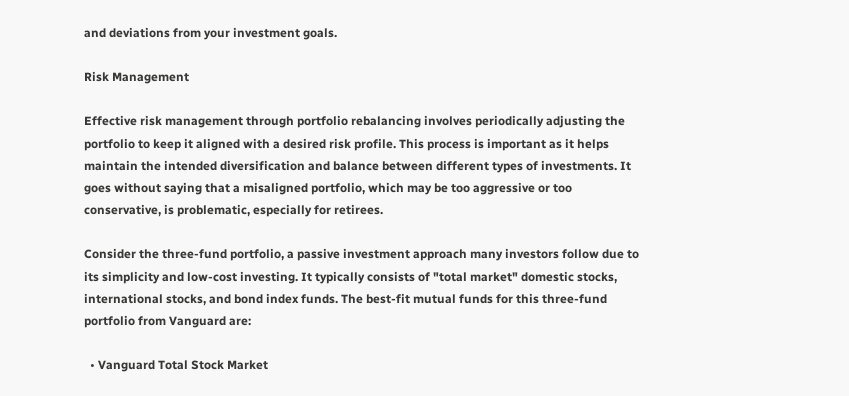and deviations from your investment goals.

Risk Management

Effective risk management through portfolio rebalancing involves periodically adjusting the portfolio to keep it aligned with a desired risk profile. This process is important as it helps maintain the intended diversification and balance between different types of investments. It goes without saying that a misaligned portfolio, which may be too aggressive or too conservative, is problematic, especially for retirees.

Consider the three-fund portfolio, a passive investment approach many investors follow due to its simplicity and low-cost investing. It typically consists of "total market" domestic stocks, international stocks, and bond index funds. The best-fit mutual funds for this three-fund portfolio from Vanguard are:

  • Vanguard Total Stock Market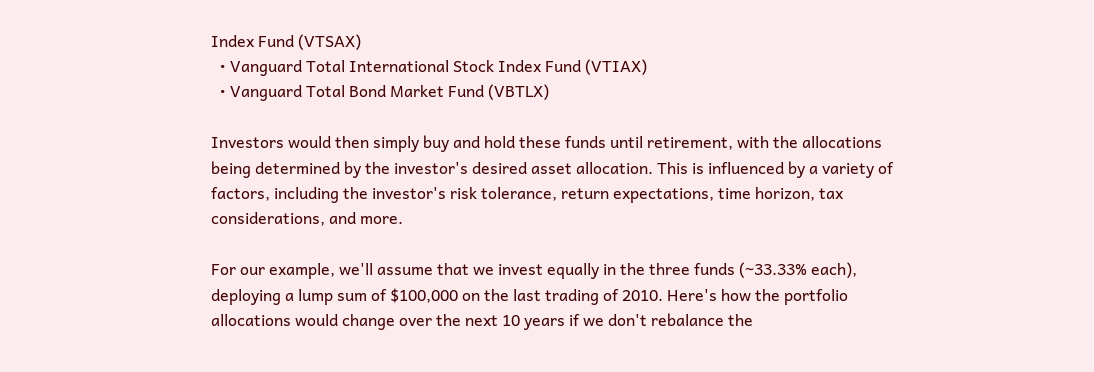Index Fund (VTSAX)
  • Vanguard Total International Stock Index Fund (VTIAX)
  • Vanguard Total Bond Market Fund (VBTLX)

Investors would then simply buy and hold these funds until retirement, with the allocations being determined by the investor's desired asset allocation. This is influenced by a variety of factors, including the investor's risk tolerance, return expectations, time horizon, tax considerations, and more.

For our example, we'll assume that we invest equally in the three funds (~33.33% each), deploying a lump sum of $100,000 on the last trading of 2010. Here's how the portfolio allocations would change over the next 10 years if we don't rebalance the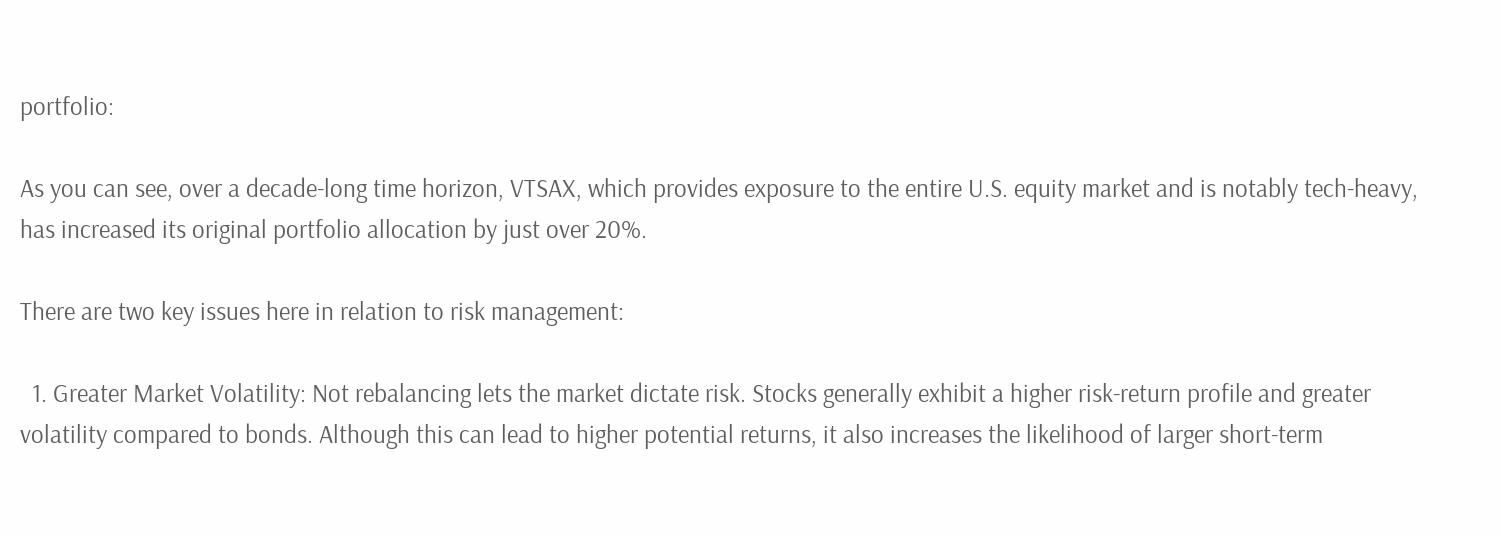portfolio:

As you can see, over a decade-long time horizon, VTSAX, which provides exposure to the entire U.S. equity market and is notably tech-heavy, has increased its original portfolio allocation by just over 20%.

There are two key issues here in relation to risk management:

  1. Greater Market Volatility: Not rebalancing lets the market dictate risk. Stocks generally exhibit a higher risk-return profile and greater volatility compared to bonds. Although this can lead to higher potential returns, it also increases the likelihood of larger short-term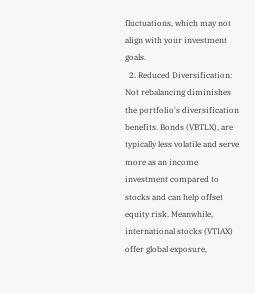fluctuations, which may not align with your investment goals.
  2. Reduced Diversification: Not rebalancing diminishes the portfolio's diversification benefits. Bonds (VBTLX), are typically less volatile and serve more as an income investment compared to stocks and can help offset equity risk. Meanwhile, international stocks (VTIAX) offer global exposure,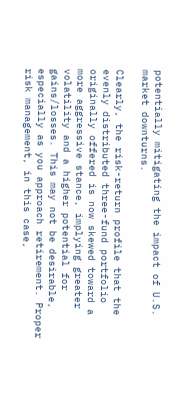potentially mitigating the impact of U.S. market downturns.

Clearly, the risk-return profile that the evenly distributed three-fund portfolio originally offered is now skewed toward a more aggressive stance, implying greater volatility and a higher potential for gains/losses. This may not be desirable, especially as you approach retirement. Proper risk management, in this case,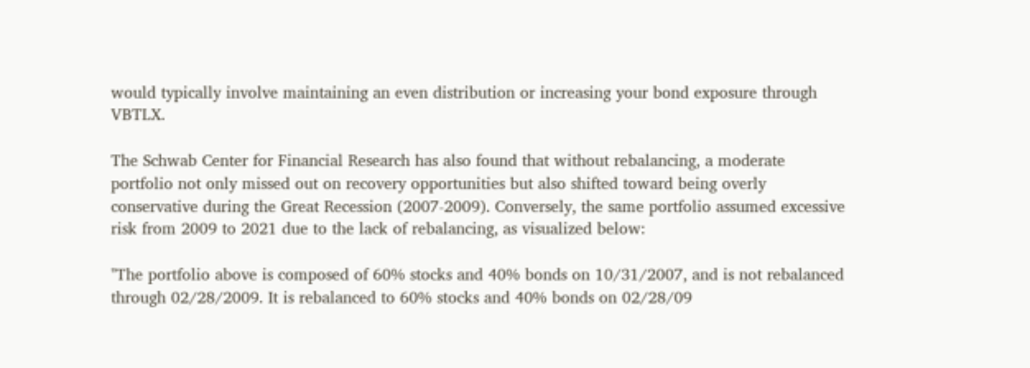would typically involve maintaining an even distribution or increasing your bond exposure through VBTLX.

The Schwab Center for Financial Research has also found that without rebalancing, a moderate portfolio not only missed out on recovery opportunities but also shifted toward being overly conservative during the Great Recession (2007-2009). Conversely, the same portfolio assumed excessive risk from 2009 to 2021 due to the lack of rebalancing, as visualized below:

"The portfolio above is composed of 60% stocks and 40% bonds on 10/31/2007, and is not rebalanced through 02/28/2009. It is rebalanced to 60% stocks and 40% bonds on 02/28/09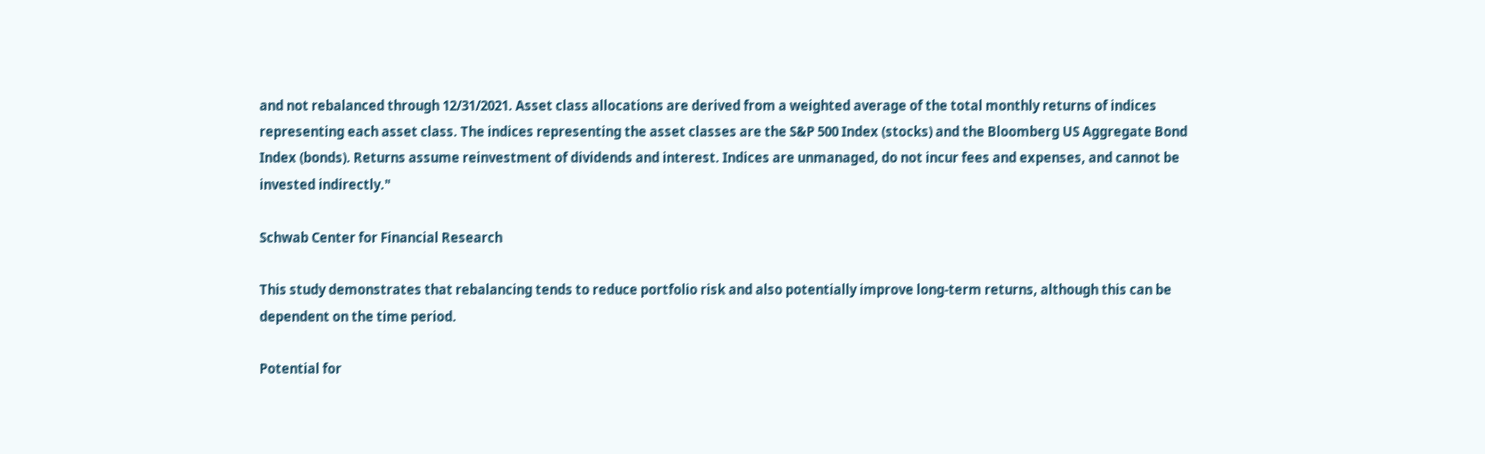and not rebalanced through 12/31/2021. Asset class allocations are derived from a weighted average of the total monthly returns of indices representing each asset class. The indices representing the asset classes are the S&P 500 Index (stocks) and the Bloomberg US Aggregate Bond Index (bonds). Returns assume reinvestment of dividends and interest. Indices are unmanaged, do not incur fees and expenses, and cannot be invested indirectly."

Schwab Center for Financial Research

This study demonstrates that rebalancing tends to reduce portfolio risk and also potentially improve long-term returns, although this can be dependent on the time period.

Potential for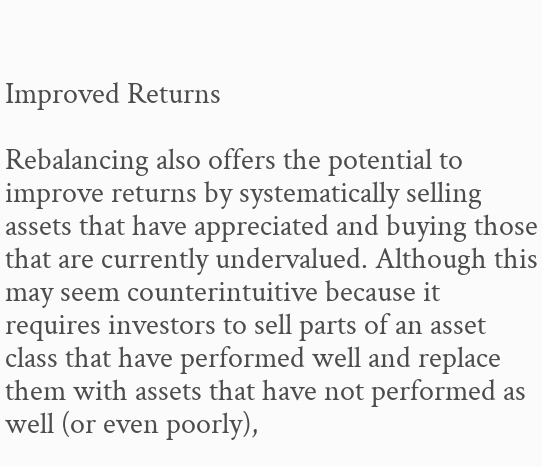Improved Returns

Rebalancing also offers the potential to improve returns by systematically selling assets that have appreciated and buying those that are currently undervalued. Although this may seem counterintuitive because it requires investors to sell parts of an asset class that have performed well and replace them with assets that have not performed as well (or even poorly),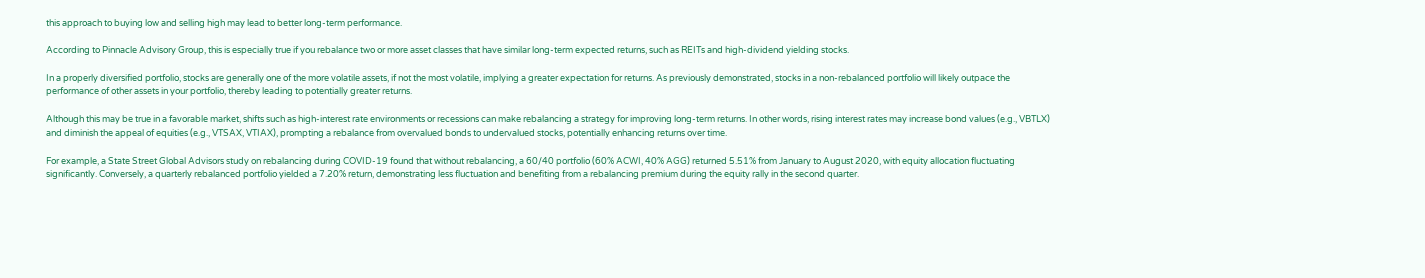this approach to buying low and selling high may lead to better long-term performance.

According to Pinnacle Advisory Group, this is especially true if you rebalance two or more asset classes that have similar long-term expected returns, such as REITs and high-dividend yielding stocks.

In a properly diversified portfolio, stocks are generally one of the more volatile assets, if not the most volatile, implying a greater expectation for returns. As previously demonstrated, stocks in a non-rebalanced portfolio will likely outpace the performance of other assets in your portfolio, thereby leading to potentially greater returns.

Although this may be true in a favorable market, shifts such as high-interest rate environments or recessions can make rebalancing a strategy for improving long-term returns. In other words, rising interest rates may increase bond values (e.g., VBTLX) and diminish the appeal of equities (e.g., VTSAX, VTIAX), prompting a rebalance from overvalued bonds to undervalued stocks, potentially enhancing returns over time.

For example, a State Street Global Advisors study on rebalancing during COVID-19 found that without rebalancing, a 60/40 portfolio (60% ACWI, 40% AGG) returned 5.51% from January to August 2020, with equity allocation fluctuating significantly. Conversely, a quarterly rebalanced portfolio yielded a 7.20% return, demonstrating less fluctuation and benefiting from a rebalancing premium during the equity rally in the second quarter.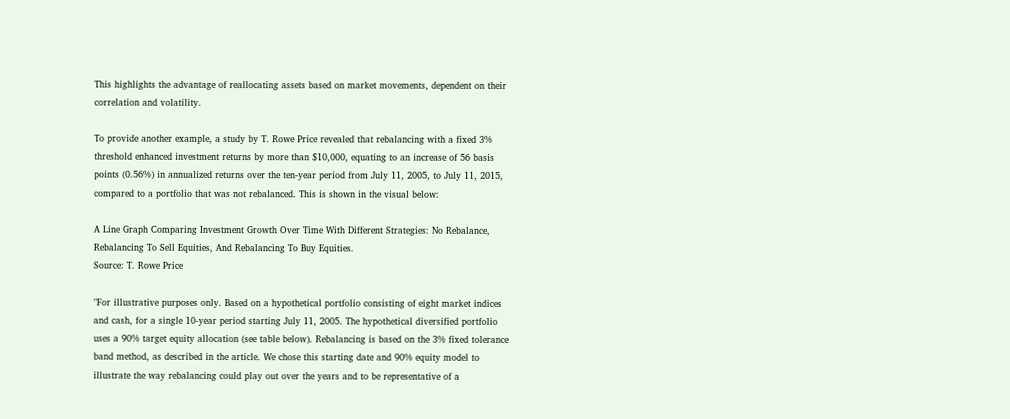This highlights the advantage of reallocating assets based on market movements, dependent on their correlation and volatility.

To provide another example, a study by T. Rowe Price revealed that rebalancing with a fixed 3% threshold enhanced investment returns by more than $10,000, equating to an increase of 56 basis points (0.56%) in annualized returns over the ten-year period from July 11, 2005, to July 11, 2015, compared to a portfolio that was not rebalanced. This is shown in the visual below:

A Line Graph Comparing Investment Growth Over Time With Different Strategies: No Rebalance, Rebalancing To Sell Equities, And Rebalancing To Buy Equities.
Source: T. Rowe Price

"For illustrative purposes only. Based on a hypothetical portfolio consisting of eight market indices and cash, for a single 10-year period starting July 11, 2005. The hypothetical diversified portfolio uses a 90% target equity allocation (see table below). Rebalancing is based on the 3% fixed tolerance band method, as described in the article. We chose this starting date and 90% equity model to illustrate the way rebalancing could play out over the years and to be representative of a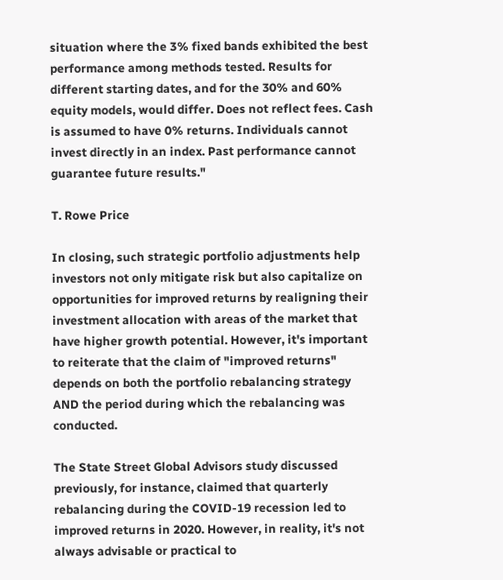situation where the 3% fixed bands exhibited the best performance among methods tested. Results for different starting dates, and for the 30% and 60% equity models, would differ. Does not reflect fees. Cash is assumed to have 0% returns. Individuals cannot invest directly in an index. Past performance cannot guarantee future results."

T. Rowe Price

In closing, such strategic portfolio adjustments help investors not only mitigate risk but also capitalize on opportunities for improved returns by realigning their investment allocation with areas of the market that have higher growth potential. However, it's important to reiterate that the claim of "improved returns" depends on both the portfolio rebalancing strategy AND the period during which the rebalancing was conducted.

The State Street Global Advisors study discussed previously, for instance, claimed that quarterly rebalancing during the COVID-19 recession led to improved returns in 2020. However, in reality, it's not always advisable or practical to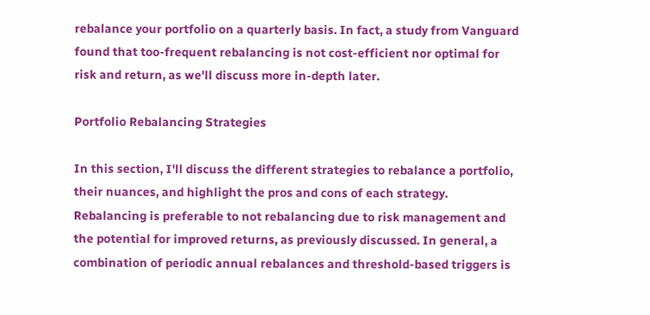rebalance your portfolio on a quarterly basis. In fact, a study from Vanguard found that too-frequent rebalancing is not cost-efficient nor optimal for risk and return, as we'll discuss more in-depth later.

Portfolio Rebalancing Strategies

In this section, I'll discuss the different strategies to rebalance a portfolio, their nuances, and highlight the pros and cons of each strategy. Rebalancing is preferable to not rebalancing due to risk management and the potential for improved returns, as previously discussed. In general, a combination of periodic annual rebalances and threshold-based triggers is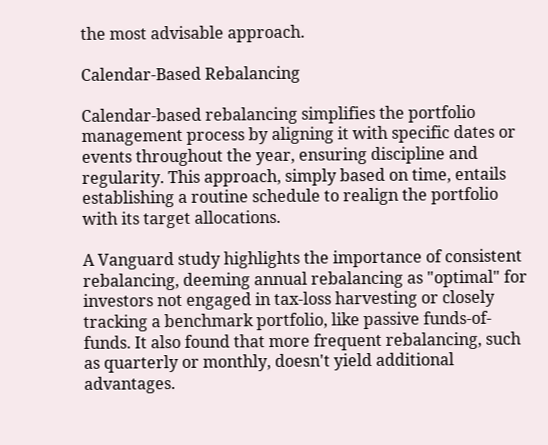the most advisable approach.

Calendar-Based Rebalancing

Calendar-based rebalancing simplifies the portfolio management process by aligning it with specific dates or events throughout the year, ensuring discipline and regularity. This approach, simply based on time, entails establishing a routine schedule to realign the portfolio with its target allocations.

A Vanguard study highlights the importance of consistent rebalancing, deeming annual rebalancing as "optimal" for investors not engaged in tax-loss harvesting or closely tracking a benchmark portfolio, like passive funds-of-funds. It also found that more frequent rebalancing, such as quarterly or monthly, doesn't yield additional advantages.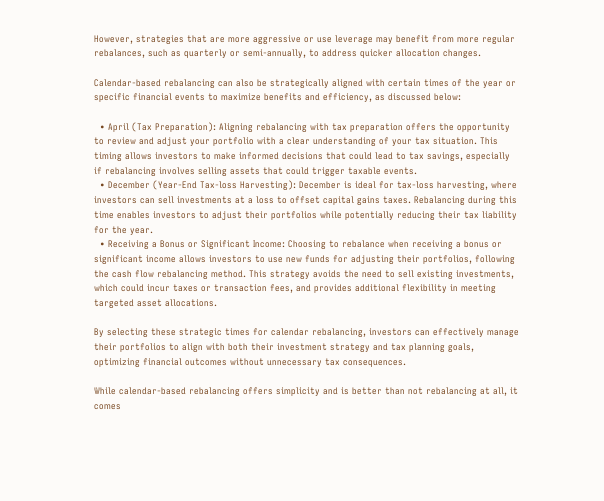However, strategies that are more aggressive or use leverage may benefit from more regular rebalances, such as quarterly or semi-annually, to address quicker allocation changes.

Calendar-based rebalancing can also be strategically aligned with certain times of the year or specific financial events to maximize benefits and efficiency, as discussed below:

  • April (Tax Preparation): Aligning rebalancing with tax preparation offers the opportunity to review and adjust your portfolio with a clear understanding of your tax situation. This timing allows investors to make informed decisions that could lead to tax savings, especially if rebalancing involves selling assets that could trigger taxable events.
  • December (Year-End Tax-loss Harvesting): December is ideal for tax-loss harvesting, where investors can sell investments at a loss to offset capital gains taxes. Rebalancing during this time enables investors to adjust their portfolios while potentially reducing their tax liability for the year.
  • Receiving a Bonus or Significant Income: Choosing to rebalance when receiving a bonus or significant income allows investors to use new funds for adjusting their portfolios, following the cash flow rebalancing method. This strategy avoids the need to sell existing investments, which could incur taxes or transaction fees, and provides additional flexibility in meeting targeted asset allocations.

By selecting these strategic times for calendar rebalancing, investors can effectively manage their portfolios to align with both their investment strategy and tax planning goals, optimizing financial outcomes without unnecessary tax consequences.

While calendar-based rebalancing offers simplicity and is better than not rebalancing at all, it comes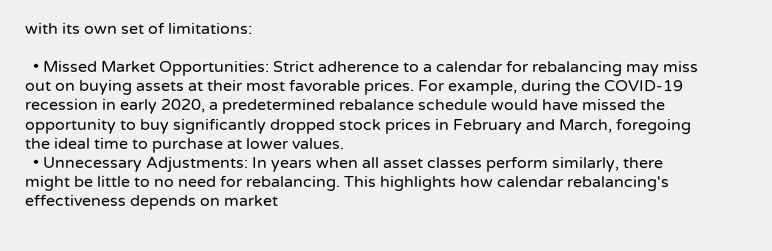with its own set of limitations:

  • Missed Market Opportunities: Strict adherence to a calendar for rebalancing may miss out on buying assets at their most favorable prices. For example, during the COVID-19 recession in early 2020, a predetermined rebalance schedule would have missed the opportunity to buy significantly dropped stock prices in February and March, foregoing the ideal time to purchase at lower values.
  • Unnecessary Adjustments: In years when all asset classes perform similarly, there might be little to no need for rebalancing. This highlights how calendar rebalancing's effectiveness depends on market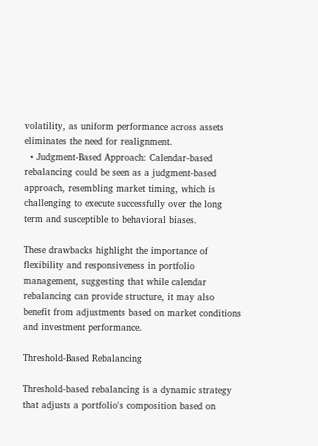volatility, as uniform performance across assets eliminates the need for realignment.
  • Judgment-Based Approach: Calendar-based rebalancing could be seen as a judgment-based approach, resembling market timing, which is challenging to execute successfully over the long term and susceptible to behavioral biases.

These drawbacks highlight the importance of flexibility and responsiveness in portfolio management, suggesting that while calendar rebalancing can provide structure, it may also benefit from adjustments based on market conditions and investment performance.

Threshold-Based Rebalancing

Threshold-based rebalancing is a dynamic strategy that adjusts a portfolio's composition based on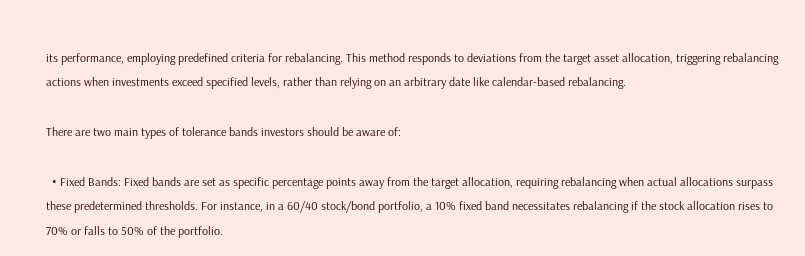its performance, employing predefined criteria for rebalancing. This method responds to deviations from the target asset allocation, triggering rebalancing actions when investments exceed specified levels, rather than relying on an arbitrary date like calendar-based rebalancing.

There are two main types of tolerance bands investors should be aware of:

  • Fixed Bands: Fixed bands are set as specific percentage points away from the target allocation, requiring rebalancing when actual allocations surpass these predetermined thresholds. For instance, in a 60/40 stock/bond portfolio, a 10% fixed band necessitates rebalancing if the stock allocation rises to 70% or falls to 50% of the portfolio.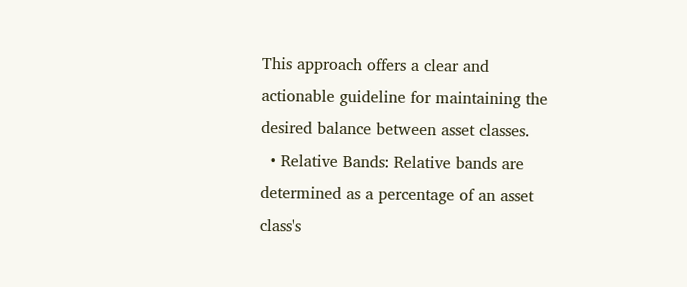This approach offers a clear and actionable guideline for maintaining the desired balance between asset classes.
  • Relative Bands: Relative bands are determined as a percentage of an asset class's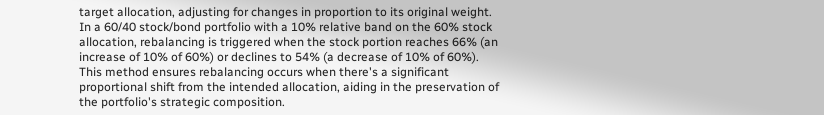target allocation, adjusting for changes in proportion to its original weight. In a 60/40 stock/bond portfolio with a 10% relative band on the 60% stock allocation, rebalancing is triggered when the stock portion reaches 66% (an increase of 10% of 60%) or declines to 54% (a decrease of 10% of 60%). This method ensures rebalancing occurs when there's a significant proportional shift from the intended allocation, aiding in the preservation of the portfolio's strategic composition.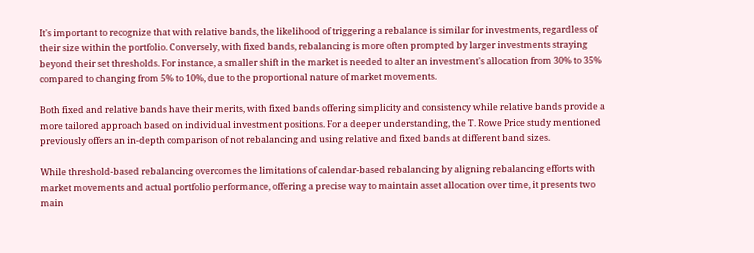It's important to recognize that with relative bands, the likelihood of triggering a rebalance is similar for investments, regardless of their size within the portfolio. Conversely, with fixed bands, rebalancing is more often prompted by larger investments straying beyond their set thresholds. For instance, a smaller shift in the market is needed to alter an investment's allocation from 30% to 35% compared to changing from 5% to 10%, due to the proportional nature of market movements.

Both fixed and relative bands have their merits, with fixed bands offering simplicity and consistency while relative bands provide a more tailored approach based on individual investment positions. For a deeper understanding, the T. Rowe Price study mentioned previously offers an in-depth comparison of not rebalancing and using relative and fixed bands at different band sizes.

While threshold-based rebalancing overcomes the limitations of calendar-based rebalancing by aligning rebalancing efforts with market movements and actual portfolio performance, offering a precise way to maintain asset allocation over time, it presents two main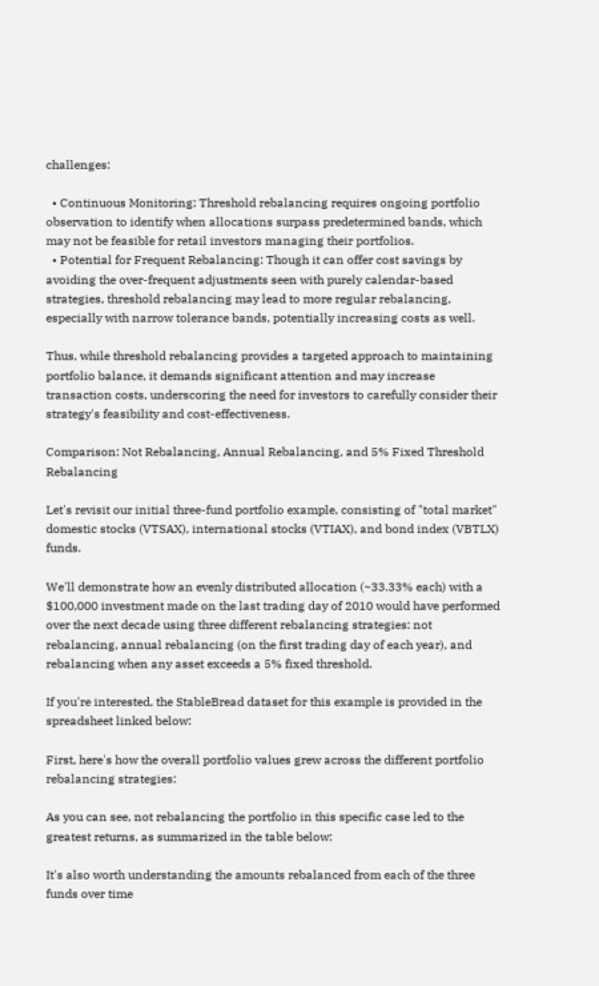challenges:

  • Continuous Monitoring: Threshold rebalancing requires ongoing portfolio observation to identify when allocations surpass predetermined bands, which may not be feasible for retail investors managing their portfolios.
  • Potential for Frequent Rebalancing: Though it can offer cost savings by avoiding the over-frequent adjustments seen with purely calendar-based strategies, threshold rebalancing may lead to more regular rebalancing, especially with narrow tolerance bands, potentially increasing costs as well.

Thus, while threshold rebalancing provides a targeted approach to maintaining portfolio balance, it demands significant attention and may increase transaction costs, underscoring the need for investors to carefully consider their strategy's feasibility and cost-effectiveness.

Comparison: Not Rebalancing, Annual Rebalancing, and 5% Fixed Threshold Rebalancing

Let's revisit our initial three-fund portfolio example, consisting of "total market" domestic stocks (VTSAX), international stocks (VTIAX), and bond index (VBTLX) funds.

We'll demonstrate how an evenly distributed allocation (~33.33% each) with a $100,000 investment made on the last trading day of 2010 would have performed over the next decade using three different rebalancing strategies: not rebalancing, annual rebalancing (on the first trading day of each year), and rebalancing when any asset exceeds a 5% fixed threshold.

If you're interested, the StableBread dataset for this example is provided in the spreadsheet linked below:

First, here's how the overall portfolio values grew across the different portfolio rebalancing strategies:

As you can see, not rebalancing the portfolio in this specific case led to the greatest returns, as summarized in the table below:

It's also worth understanding the amounts rebalanced from each of the three funds over time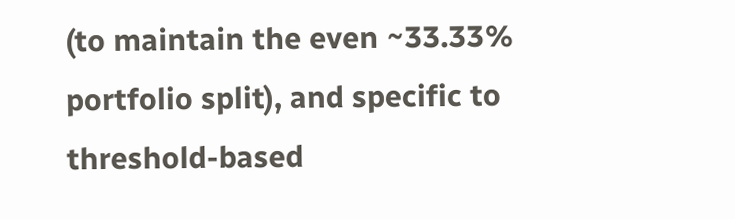(to maintain the even ~33.33% portfolio split), and specific to threshold-based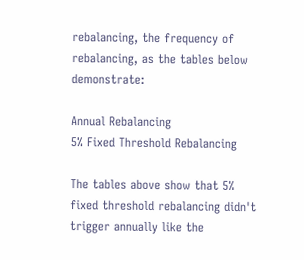rebalancing, the frequency of rebalancing, as the tables below demonstrate:

Annual Rebalancing
5% Fixed Threshold Rebalancing

The tables above show that 5% fixed threshold rebalancing didn't trigger annually like the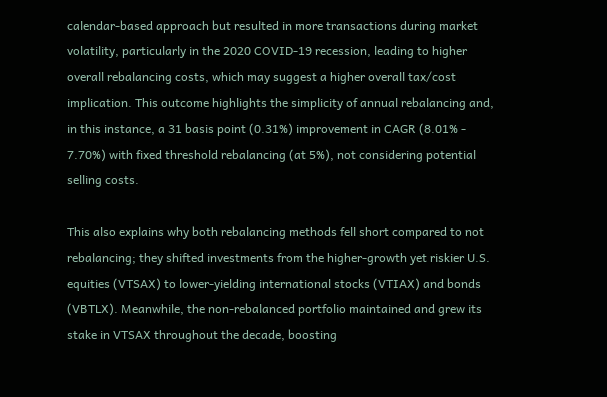calendar-based approach but resulted in more transactions during market volatility, particularly in the 2020 COVID-19 recession, leading to higher overall rebalancing costs, which may suggest a higher overall tax/cost implication. This outcome highlights the simplicity of annual rebalancing and, in this instance, a 31 basis point (0.31%) improvement in CAGR (8.01% - 7.70%) with fixed threshold rebalancing (at 5%), not considering potential selling costs.

This also explains why both rebalancing methods fell short compared to not rebalancing; they shifted investments from the higher-growth yet riskier U.S. equities (VTSAX) to lower-yielding international stocks (VTIAX) and bonds (VBTLX). Meanwhile, the non-rebalanced portfolio maintained and grew its stake in VTSAX throughout the decade, boosting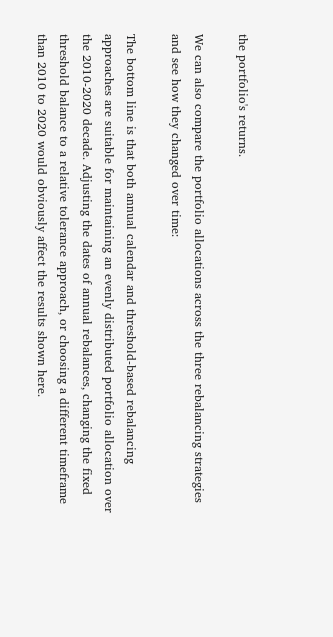the portfolio's returns.

We can also compare the portfolio allocations across the three rebalancing strategies and see how they changed over time:

The bottom line is that both annual calendar and threshold-based rebalancing approaches are suitable for maintaining an evenly distributed portfolio allocation over the 2010-2020 decade. Adjusting the dates of annual rebalances, changing the fixed threshold balance to a relative tolerance approach, or choosing a different timeframe than 2010 to 2020 would obviously affect the results shown here.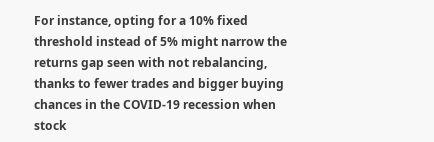For instance, opting for a 10% fixed threshold instead of 5% might narrow the returns gap seen with not rebalancing, thanks to fewer trades and bigger buying chances in the COVID-19 recession when stock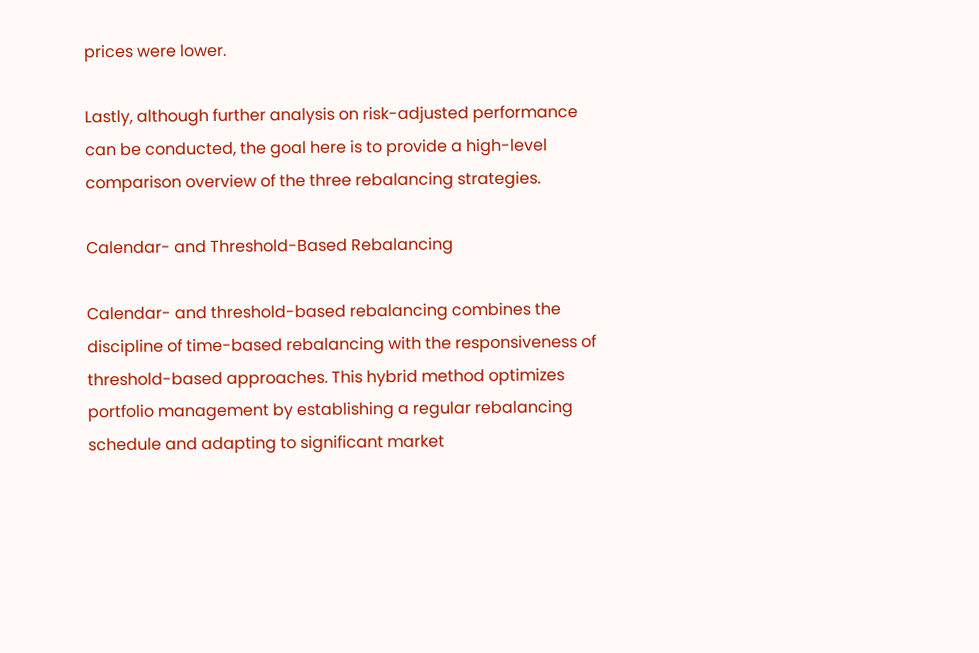prices were lower.

Lastly, although further analysis on risk-adjusted performance can be conducted, the goal here is to provide a high-level comparison overview of the three rebalancing strategies.

Calendar- and Threshold-Based Rebalancing

Calendar- and threshold-based rebalancing combines the discipline of time-based rebalancing with the responsiveness of threshold-based approaches. This hybrid method optimizes portfolio management by establishing a regular rebalancing schedule and adapting to significant market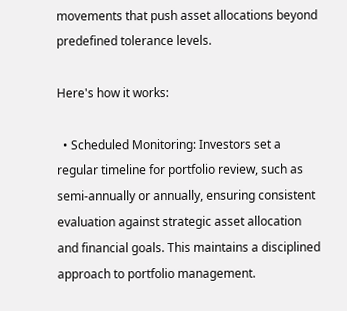movements that push asset allocations beyond predefined tolerance levels.

Here's how it works:

  • Scheduled Monitoring: Investors set a regular timeline for portfolio review, such as semi-annually or annually, ensuring consistent evaluation against strategic asset allocation and financial goals. This maintains a disciplined approach to portfolio management.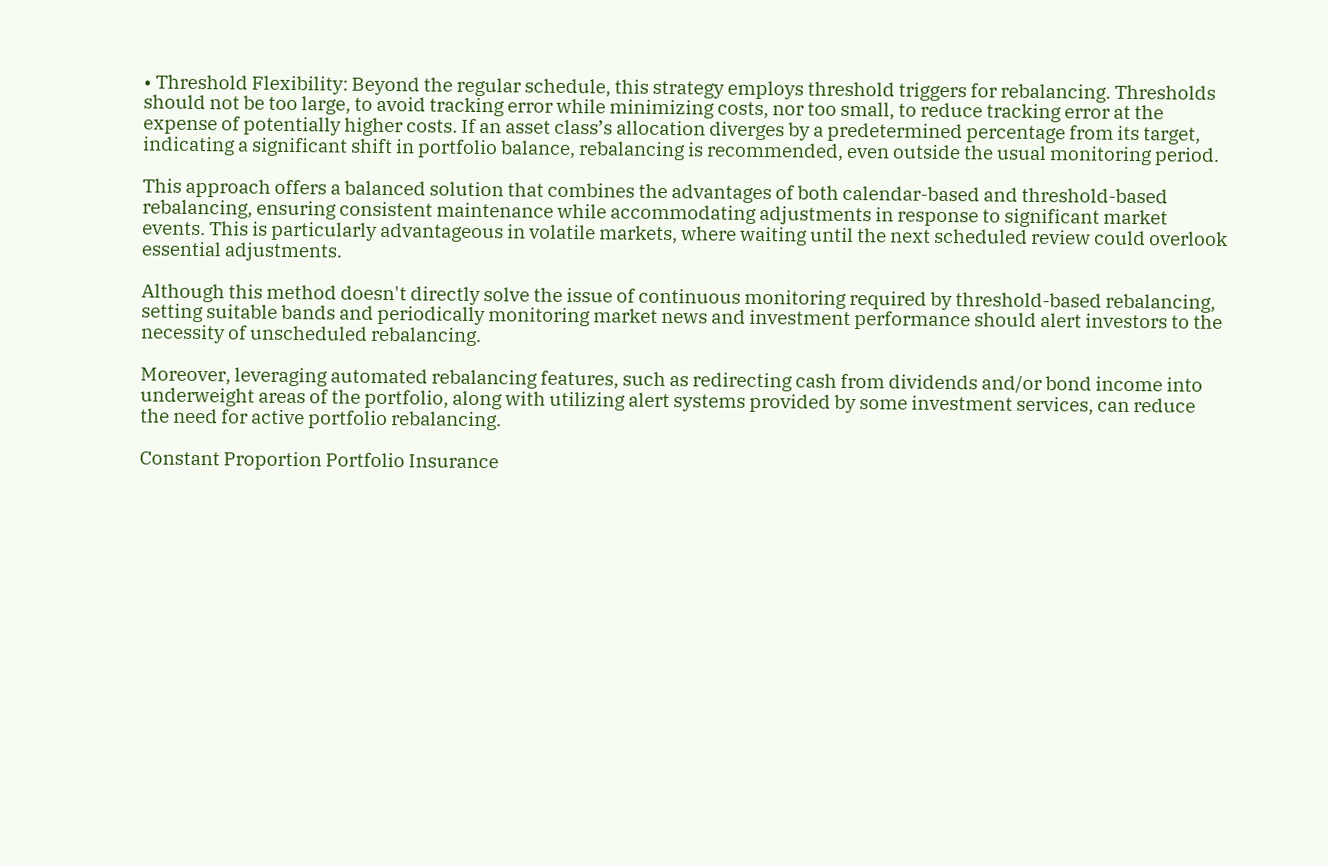• Threshold Flexibility: Beyond the regular schedule, this strategy employs threshold triggers for rebalancing. Thresholds should not be too large, to avoid tracking error while minimizing costs, nor too small, to reduce tracking error at the expense of potentially higher costs. If an asset class’s allocation diverges by a predetermined percentage from its target, indicating a significant shift in portfolio balance, rebalancing is recommended, even outside the usual monitoring period.

This approach offers a balanced solution that combines the advantages of both calendar-based and threshold-based rebalancing, ensuring consistent maintenance while accommodating adjustments in response to significant market events. This is particularly advantageous in volatile markets, where waiting until the next scheduled review could overlook essential adjustments.

Although this method doesn't directly solve the issue of continuous monitoring required by threshold-based rebalancing, setting suitable bands and periodically monitoring market news and investment performance should alert investors to the necessity of unscheduled rebalancing.

Moreover, leveraging automated rebalancing features, such as redirecting cash from dividends and/or bond income into underweight areas of the portfolio, along with utilizing alert systems provided by some investment services, can reduce the need for active portfolio rebalancing.

Constant Proportion Portfolio Insurance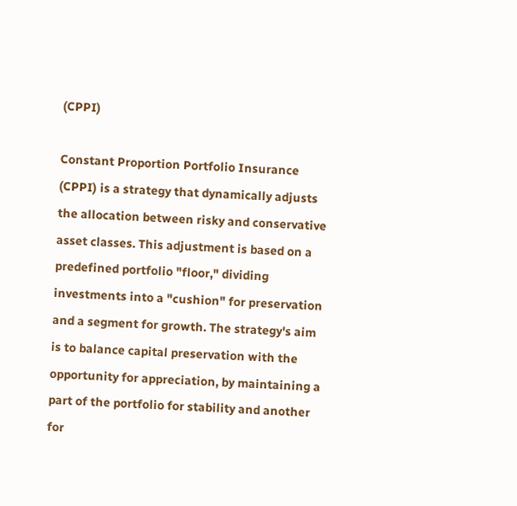(CPPI)

Constant Proportion Portfolio Insurance (CPPI) is a strategy that dynamically adjusts the allocation between risky and conservative asset classes. This adjustment is based on a predefined portfolio "floor," dividing investments into a "cushion" for preservation and a segment for growth. The strategy's aim is to balance capital preservation with the opportunity for appreciation, by maintaining a part of the portfolio for stability and another for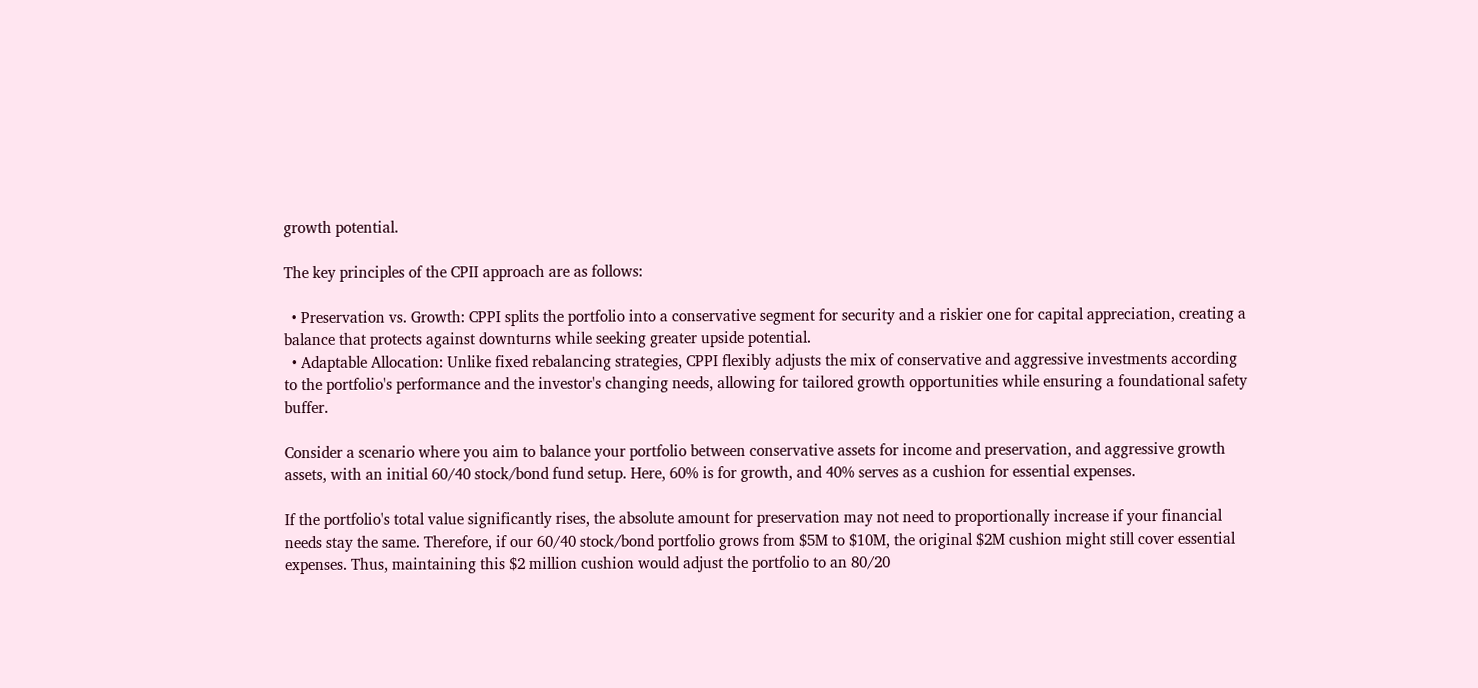growth potential.

The key principles of the CPII approach are as follows:

  • Preservation vs. Growth: CPPI splits the portfolio into a conservative segment for security and a riskier one for capital appreciation, creating a balance that protects against downturns while seeking greater upside potential.
  • Adaptable Allocation: Unlike fixed rebalancing strategies, CPPI flexibly adjusts the mix of conservative and aggressive investments according to the portfolio's performance and the investor's changing needs, allowing for tailored growth opportunities while ensuring a foundational safety buffer.

Consider a scenario where you aim to balance your portfolio between conservative assets for income and preservation, and aggressive growth assets, with an initial 60/40 stock/bond fund setup. Here, 60% is for growth, and 40% serves as a cushion for essential expenses.

If the portfolio's total value significantly rises, the absolute amount for preservation may not need to proportionally increase if your financial needs stay the same. Therefore, if our 60/40 stock/bond portfolio grows from $5M to $10M, the original $2M cushion might still cover essential expenses. Thus, maintaining this $2 million cushion would adjust the portfolio to an 80/20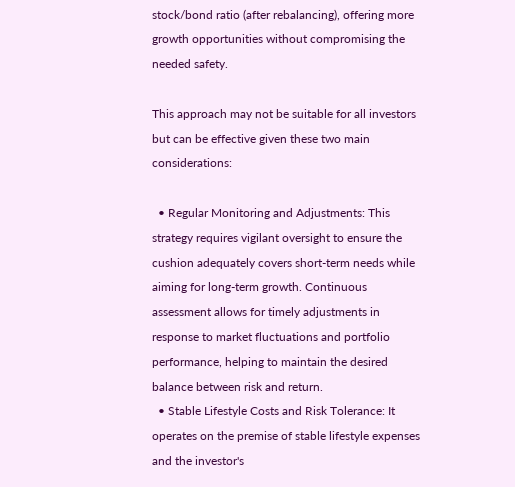stock/bond ratio (after rebalancing), offering more growth opportunities without compromising the needed safety.

This approach may not be suitable for all investors but can be effective given these two main considerations:

  • Regular Monitoring and Adjustments: This strategy requires vigilant oversight to ensure the cushion adequately covers short-term needs while aiming for long-term growth. Continuous assessment allows for timely adjustments in response to market fluctuations and portfolio performance, helping to maintain the desired balance between risk and return.
  • Stable Lifestyle Costs and Risk Tolerance: It operates on the premise of stable lifestyle expenses and the investor's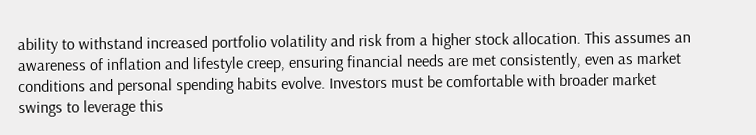ability to withstand increased portfolio volatility and risk from a higher stock allocation. This assumes an awareness of inflation and lifestyle creep, ensuring financial needs are met consistently, even as market conditions and personal spending habits evolve. Investors must be comfortable with broader market swings to leverage this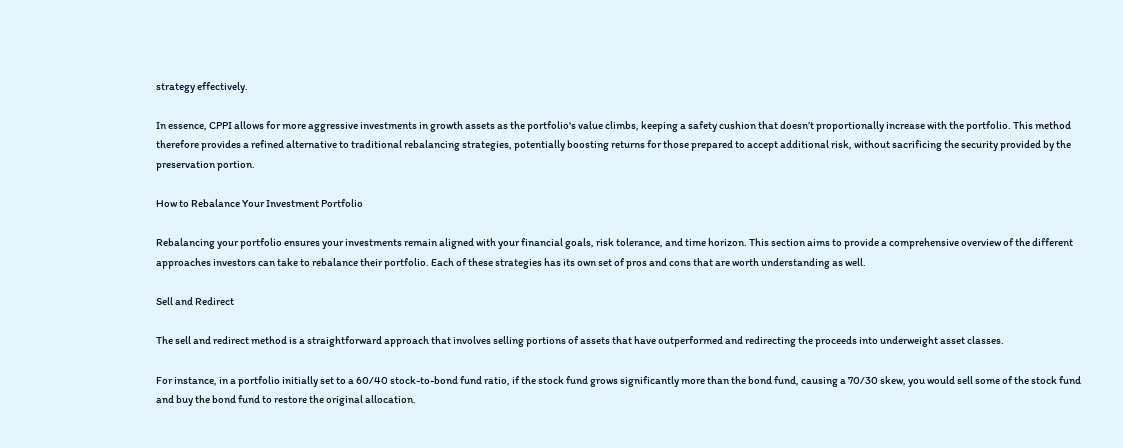strategy effectively.

In essence, CPPI allows for more aggressive investments in growth assets as the portfolio's value climbs, keeping a safety cushion that doesn’t proportionally increase with the portfolio. This method therefore provides a refined alternative to traditional rebalancing strategies, potentially boosting returns for those prepared to accept additional risk, without sacrificing the security provided by the preservation portion.

How to Rebalance Your Investment Portfolio

Rebalancing your portfolio ensures your investments remain aligned with your financial goals, risk tolerance, and time horizon. This section aims to provide a comprehensive overview of the different approaches investors can take to rebalance their portfolio. Each of these strategies has its own set of pros and cons that are worth understanding as well.

Sell and Redirect

The sell and redirect method is a straightforward approach that involves selling portions of assets that have outperformed and redirecting the proceeds into underweight asset classes.

For instance, in a portfolio initially set to a 60/40 stock-to-bond fund ratio, if the stock fund grows significantly more than the bond fund, causing a 70/30 skew, you would sell some of the stock fund and buy the bond fund to restore the original allocation.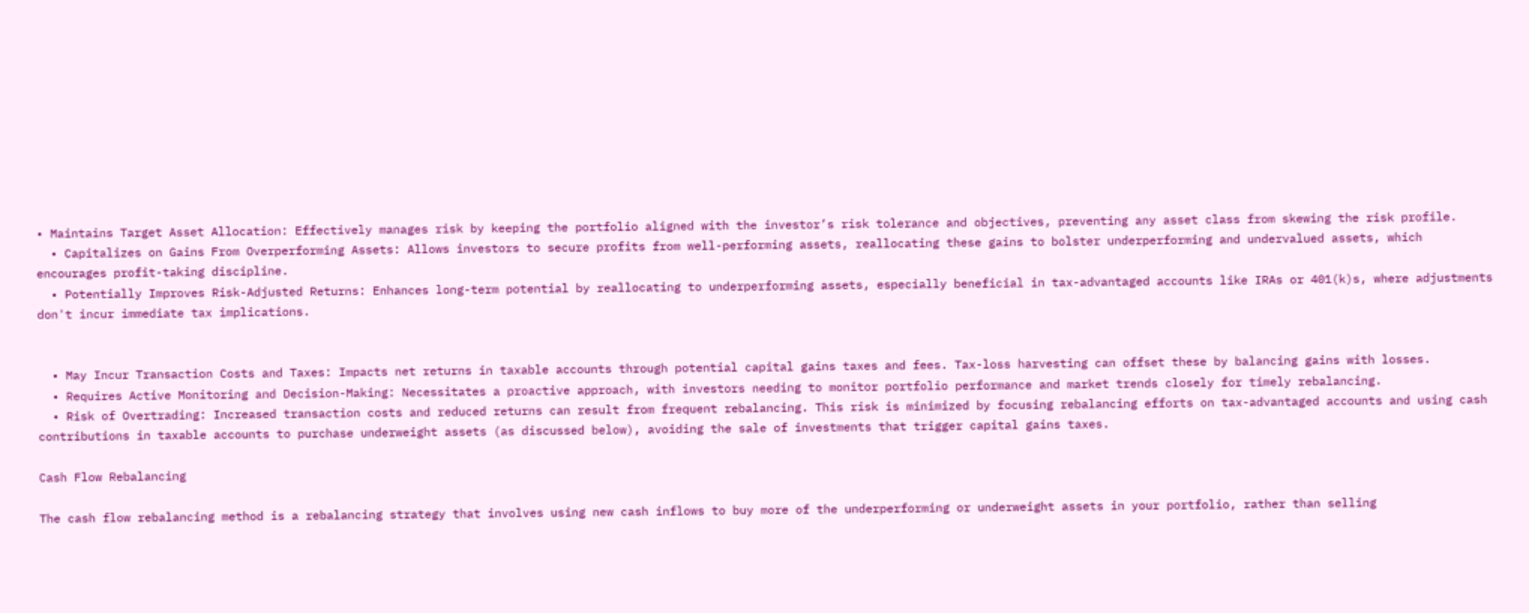• Maintains Target Asset Allocation: Effectively manages risk by keeping the portfolio aligned with the investor’s risk tolerance and objectives, preventing any asset class from skewing the risk profile.
  • Capitalizes on Gains From Overperforming Assets: Allows investors to secure profits from well-performing assets, reallocating these gains to bolster underperforming and undervalued assets, which encourages profit-taking discipline.
  • Potentially Improves Risk-Adjusted Returns: Enhances long-term potential by reallocating to underperforming assets, especially beneficial in tax-advantaged accounts like IRAs or 401(k)s, where adjustments don't incur immediate tax implications.


  • May Incur Transaction Costs and Taxes: Impacts net returns in taxable accounts through potential capital gains taxes and fees. Tax-loss harvesting can offset these by balancing gains with losses.
  • Requires Active Monitoring and Decision-Making: Necessitates a proactive approach, with investors needing to monitor portfolio performance and market trends closely for timely rebalancing.
  • Risk of Overtrading: Increased transaction costs and reduced returns can result from frequent rebalancing. This risk is minimized by focusing rebalancing efforts on tax-advantaged accounts and using cash contributions in taxable accounts to purchase underweight assets (as discussed below), avoiding the sale of investments that trigger capital gains taxes.

Cash Flow Rebalancing

The cash flow rebalancing method is a rebalancing strategy that involves using new cash inflows to buy more of the underperforming or underweight assets in your portfolio, rather than selling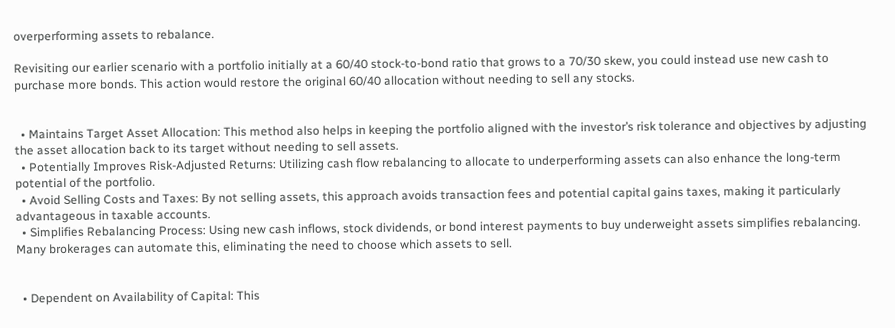overperforming assets to rebalance.

Revisiting our earlier scenario with a portfolio initially at a 60/40 stock-to-bond ratio that grows to a 70/30 skew, you could instead use new cash to purchase more bonds. This action would restore the original 60/40 allocation without needing to sell any stocks.


  • Maintains Target Asset Allocation: This method also helps in keeping the portfolio aligned with the investor’s risk tolerance and objectives by adjusting the asset allocation back to its target without needing to sell assets.
  • Potentially Improves Risk-Adjusted Returns: Utilizing cash flow rebalancing to allocate to underperforming assets can also enhance the long-term potential of the portfolio.
  • Avoid Selling Costs and Taxes: By not selling assets, this approach avoids transaction fees and potential capital gains taxes, making it particularly advantageous in taxable accounts.
  • Simplifies Rebalancing Process: Using new cash inflows, stock dividends, or bond interest payments to buy underweight assets simplifies rebalancing. Many brokerages can automate this, eliminating the need to choose which assets to sell.


  • Dependent on Availability of Capital: This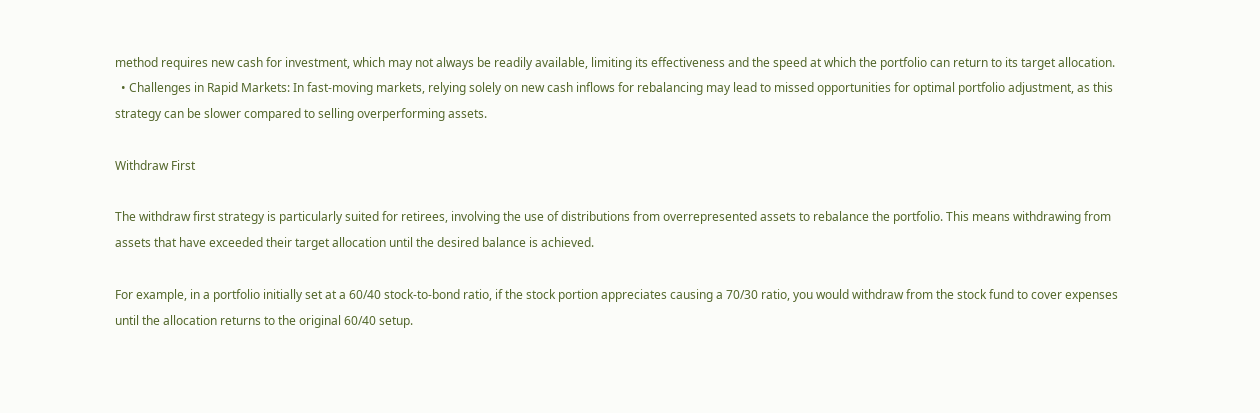method requires new cash for investment, which may not always be readily available, limiting its effectiveness and the speed at which the portfolio can return to its target allocation.
  • Challenges in Rapid Markets: In fast-moving markets, relying solely on new cash inflows for rebalancing may lead to missed opportunities for optimal portfolio adjustment, as this strategy can be slower compared to selling overperforming assets.

Withdraw First

The withdraw first strategy is particularly suited for retirees, involving the use of distributions from overrepresented assets to rebalance the portfolio. This means withdrawing from assets that have exceeded their target allocation until the desired balance is achieved.

For example, in a portfolio initially set at a 60/40 stock-to-bond ratio, if the stock portion appreciates causing a 70/30 ratio, you would withdraw from the stock fund to cover expenses until the allocation returns to the original 60/40 setup.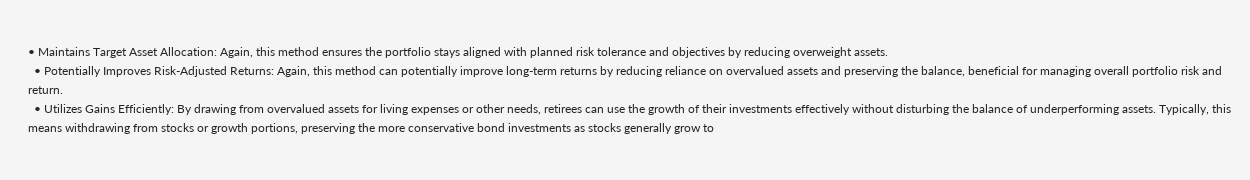• Maintains Target Asset Allocation: Again, this method ensures the portfolio stays aligned with planned risk tolerance and objectives by reducing overweight assets.
  • Potentially Improves Risk-Adjusted Returns: Again, this method can potentially improve long-term returns by reducing reliance on overvalued assets and preserving the balance, beneficial for managing overall portfolio risk and return.
  • Utilizes Gains Efficiently: By drawing from overvalued assets for living expenses or other needs, retirees can use the growth of their investments effectively without disturbing the balance of underperforming assets. Typically, this means withdrawing from stocks or growth portions, preserving the more conservative bond investments as stocks generally grow to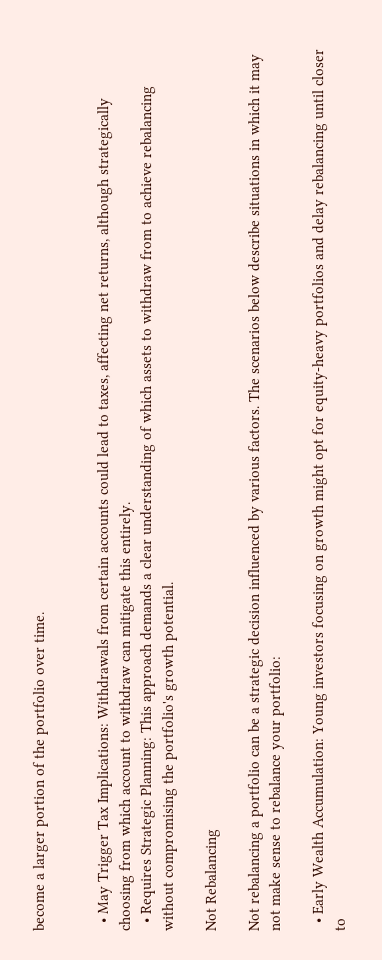become a larger portion of the portfolio over time.


  • May Trigger Tax Implications: Withdrawals from certain accounts could lead to taxes, affecting net returns, although strategically choosing from which account to withdraw can mitigate this entirely.
  • Requires Strategic Planning: This approach demands a clear understanding of which assets to withdraw from to achieve rebalancing without compromising the portfolio's growth potential.

Not Rebalancing

Not rebalancing a portfolio can be a strategic decision influenced by various factors. The scenarios below describe situations in which it may not make sense to rebalance your portfolio:

  • Early Wealth Accumulation: Young investors focusing on growth might opt for equity-heavy portfolios and delay rebalancing until closer to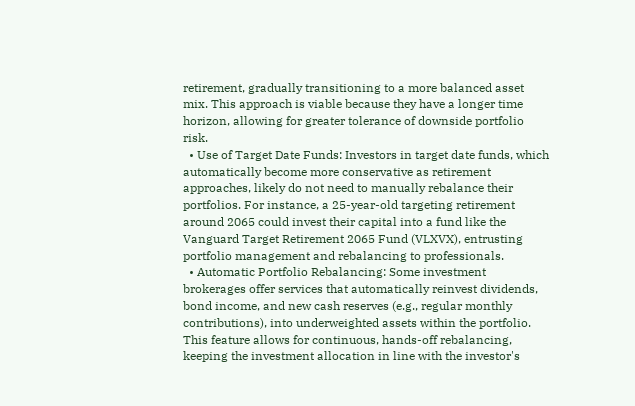retirement, gradually transitioning to a more balanced asset mix. This approach is viable because they have a longer time horizon, allowing for greater tolerance of downside portfolio risk.
  • Use of Target Date Funds: Investors in target date funds, which automatically become more conservative as retirement approaches, likely do not need to manually rebalance their portfolios. For instance, a 25-year-old targeting retirement around 2065 could invest their capital into a fund like the Vanguard Target Retirement 2065 Fund (VLXVX), entrusting portfolio management and rebalancing to professionals.
  • Automatic Portfolio Rebalancing: Some investment brokerages offer services that automatically reinvest dividends, bond income, and new cash reserves (e.g., regular monthly contributions), into underweighted assets within the portfolio. This feature allows for continuous, hands-off rebalancing, keeping the investment allocation in line with the investor's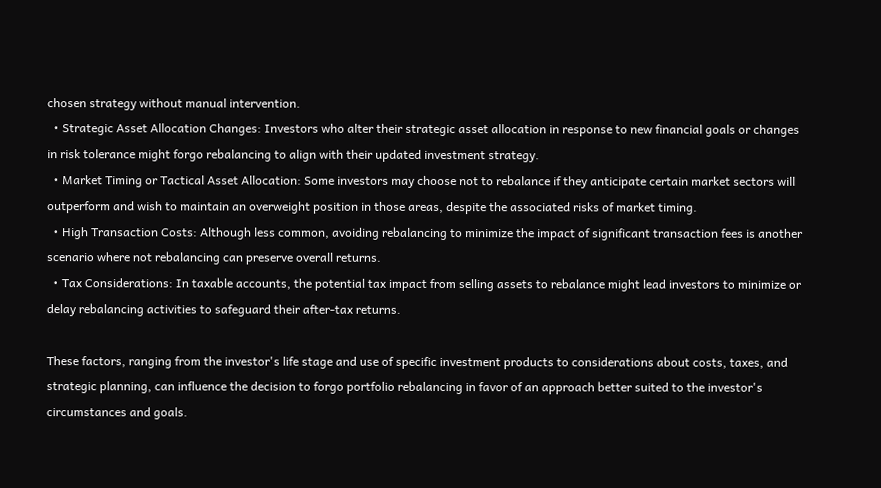chosen strategy without manual intervention.
  • Strategic Asset Allocation Changes: Investors who alter their strategic asset allocation in response to new financial goals or changes in risk tolerance might forgo rebalancing to align with their updated investment strategy.
  • Market Timing or Tactical Asset Allocation: Some investors may choose not to rebalance if they anticipate certain market sectors will outperform and wish to maintain an overweight position in those areas, despite the associated risks of market timing.
  • High Transaction Costs: Although less common, avoiding rebalancing to minimize the impact of significant transaction fees is another scenario where not rebalancing can preserve overall returns.
  • Tax Considerations: In taxable accounts, the potential tax impact from selling assets to rebalance might lead investors to minimize or delay rebalancing activities to safeguard their after-tax returns.

These factors, ranging from the investor's life stage and use of specific investment products to considerations about costs, taxes, and strategic planning, can influence the decision to forgo portfolio rebalancing in favor of an approach better suited to the investor's circumstances and goals.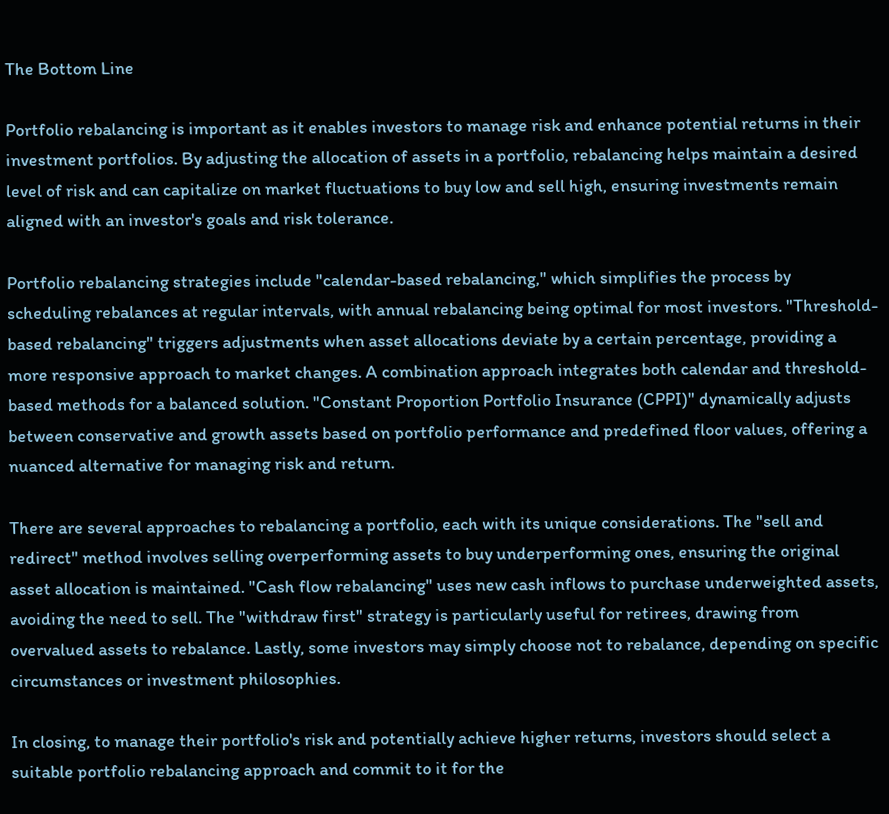The Bottom Line

Portfolio rebalancing is important as it enables investors to manage risk and enhance potential returns in their investment portfolios. By adjusting the allocation of assets in a portfolio, rebalancing helps maintain a desired level of risk and can capitalize on market fluctuations to buy low and sell high, ensuring investments remain aligned with an investor's goals and risk tolerance.

Portfolio rebalancing strategies include "calendar-based rebalancing," which simplifies the process by scheduling rebalances at regular intervals, with annual rebalancing being optimal for most investors. "Threshold-based rebalancing" triggers adjustments when asset allocations deviate by a certain percentage, providing a more responsive approach to market changes. A combination approach integrates both calendar and threshold-based methods for a balanced solution. "Constant Proportion Portfolio Insurance (CPPI)" dynamically adjusts between conservative and growth assets based on portfolio performance and predefined floor values, offering a nuanced alternative for managing risk and return.

There are several approaches to rebalancing a portfolio, each with its unique considerations. The "sell and redirect" method involves selling overperforming assets to buy underperforming ones, ensuring the original asset allocation is maintained. "Cash flow rebalancing" uses new cash inflows to purchase underweighted assets, avoiding the need to sell. The "withdraw first" strategy is particularly useful for retirees, drawing from overvalued assets to rebalance. Lastly, some investors may simply choose not to rebalance, depending on specific circumstances or investment philosophies.

In closing, to manage their portfolio's risk and potentially achieve higher returns, investors should select a suitable portfolio rebalancing approach and commit to it for the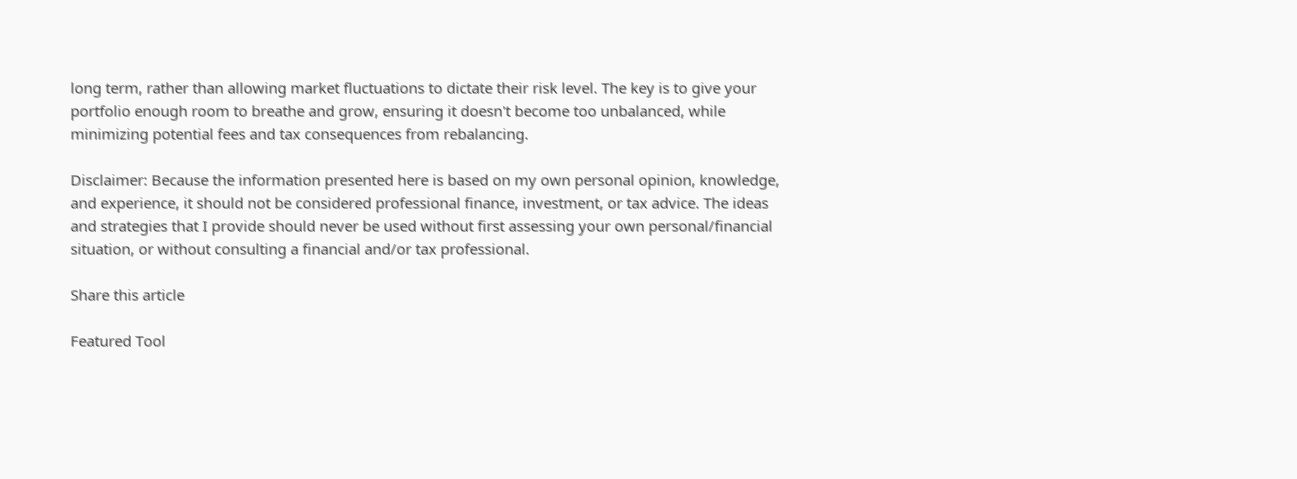long term, rather than allowing market fluctuations to dictate their risk level. The key is to give your portfolio enough room to breathe and grow, ensuring it doesn't become too unbalanced, while minimizing potential fees and tax consequences from rebalancing.

Disclaimer: Because the information presented here is based on my own personal opinion, knowledge, and experience, it should not be considered professional finance, investment, or tax advice. The ideas and strategies that I provide should never be used without first assessing your own personal/financial situation, or without consulting a financial and/or tax professional.

Share this article

Featured Tool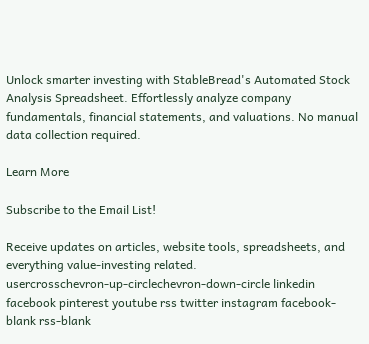Unlock smarter investing with StableBread's Automated Stock Analysis Spreadsheet. Effortlessly analyze company fundamentals, financial statements, and valuations. No manual data collection required.

Learn More

Subscribe to the Email List!

Receive updates on articles, website tools, spreadsheets, and everything value-investing related.
usercrosschevron-up-circlechevron-down-circle linkedin facebook pinterest youtube rss twitter instagram facebook-blank rss-blank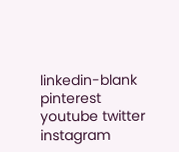linkedin-blank pinterest youtube twitter instagram